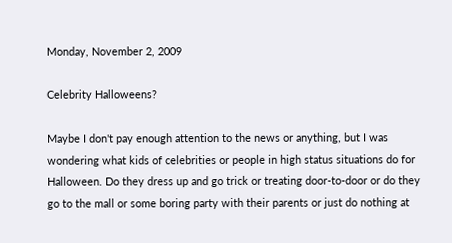Monday, November 2, 2009

Celebrity Halloweens?

Maybe I don't pay enough attention to the news or anything, but I was wondering what kids of celebrities or people in high status situations do for Halloween. Do they dress up and go trick or treating door-to-door or do they go to the mall or some boring party with their parents or just do nothing at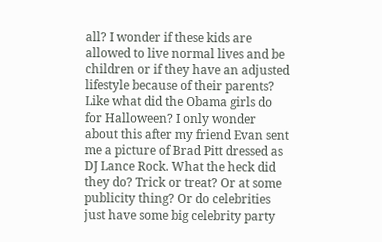all? I wonder if these kids are allowed to live normal lives and be children or if they have an adjusted lifestyle because of their parents? Like what did the Obama girls do for Halloween? I only wonder about this after my friend Evan sent me a picture of Brad Pitt dressed as DJ Lance Rock. What the heck did they do? Trick or treat? Or at some publicity thing? Or do celebrities just have some big celebrity party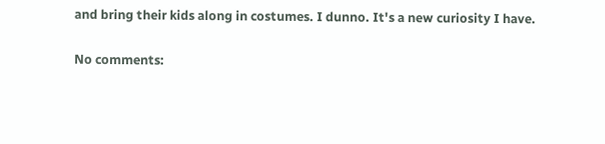and bring their kids along in costumes. I dunno. It's a new curiosity I have.

No comments: